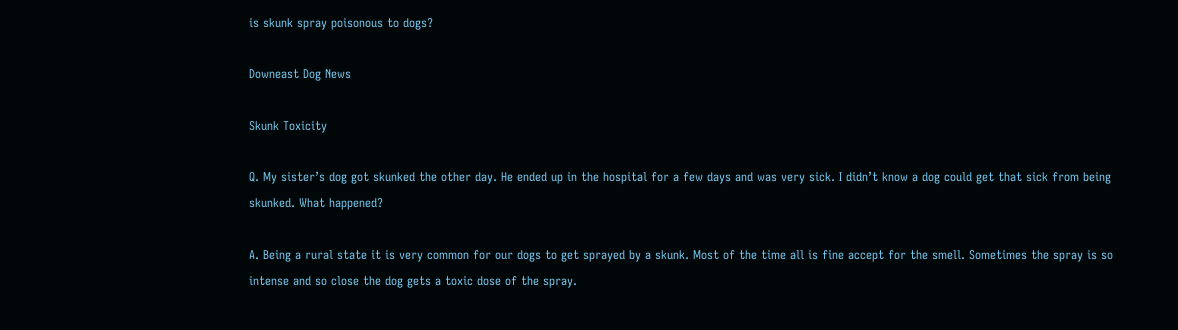is skunk spray poisonous to dogs?

Downeast Dog News

Skunk Toxicity

Q. My sister’s dog got skunked the other day. He ended up in the hospital for a few days and was very sick. I didn’t know a dog could get that sick from being skunked. What happened?

A. Being a rural state it is very common for our dogs to get sprayed by a skunk. Most of the time all is fine accept for the smell. Sometimes the spray is so intense and so close the dog gets a toxic dose of the spray.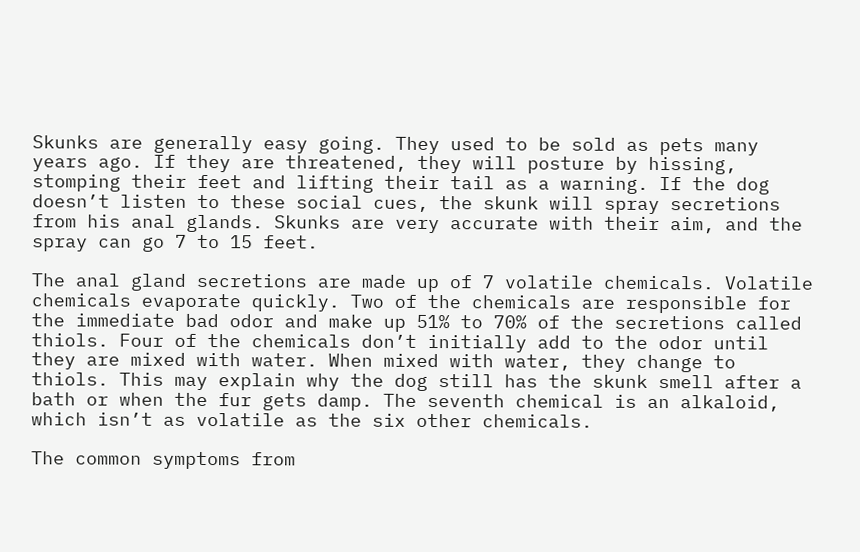Skunks are generally easy going. They used to be sold as pets many years ago. If they are threatened, they will posture by hissing, stomping their feet and lifting their tail as a warning. If the dog doesn’t listen to these social cues, the skunk will spray secretions from his anal glands. Skunks are very accurate with their aim, and the spray can go 7 to 15 feet.

The anal gland secretions are made up of 7 volatile chemicals. Volatile chemicals evaporate quickly. Two of the chemicals are responsible for the immediate bad odor and make up 51% to 70% of the secretions called thiols. Four of the chemicals don’t initially add to the odor until they are mixed with water. When mixed with water, they change to thiols. This may explain why the dog still has the skunk smell after a bath or when the fur gets damp. The seventh chemical is an alkaloid, which isn’t as volatile as the six other chemicals.

The common symptoms from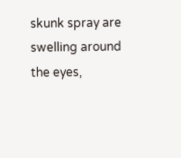skunk spray are swelling around the eyes,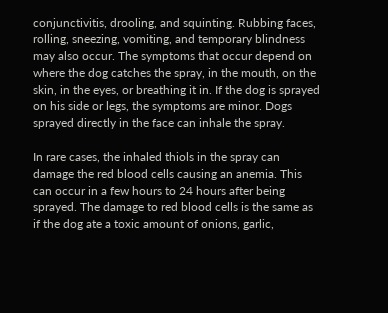conjunctivitis, drooling, and squinting. Rubbing faces, rolling, sneezing, vomiting, and temporary blindness may also occur. The symptoms that occur depend on where the dog catches the spray, in the mouth, on the skin, in the eyes, or breathing it in. If the dog is sprayed on his side or legs, the symptoms are minor. Dogs sprayed directly in the face can inhale the spray.

In rare cases, the inhaled thiols in the spray can damage the red blood cells causing an anemia. This can occur in a few hours to 24 hours after being sprayed. The damage to red blood cells is the same as if the dog ate a toxic amount of onions, garlic,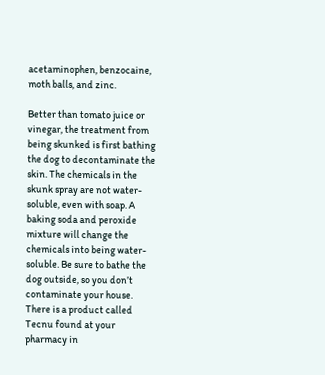acetaminophen, benzocaine, moth balls, and zinc.

Better than tomato juice or vinegar, the treatment from being skunked is first bathing the dog to decontaminate the skin. The chemicals in the skunk spray are not water-soluble, even with soap. A baking soda and peroxide mixture will change the chemicals into being water-soluble. Be sure to bathe the dog outside, so you don’t contaminate your house. There is a product called Tecnu found at your pharmacy in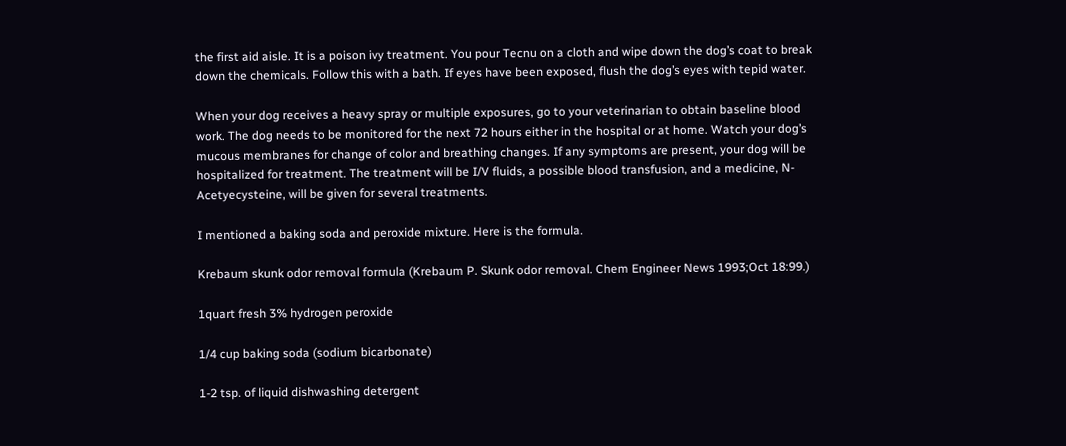the first aid aisle. It is a poison ivy treatment. You pour Tecnu on a cloth and wipe down the dog’s coat to break down the chemicals. Follow this with a bath. If eyes have been exposed, flush the dog’s eyes with tepid water.

When your dog receives a heavy spray or multiple exposures, go to your veterinarian to obtain baseline blood work. The dog needs to be monitored for the next 72 hours either in the hospital or at home. Watch your dog’s mucous membranes for change of color and breathing changes. If any symptoms are present, your dog will be hospitalized for treatment. The treatment will be I/V fluids, a possible blood transfusion, and a medicine, N-Acetyecysteine, will be given for several treatments.

I mentioned a baking soda and peroxide mixture. Here is the formula.

Krebaum skunk odor removal formula (Krebaum P. Skunk odor removal. Chem Engineer News 1993;Oct 18:99.)

1quart fresh 3% hydrogen peroxide

1/4 cup baking soda (sodium bicarbonate)

1-2 tsp. of liquid dishwashing detergent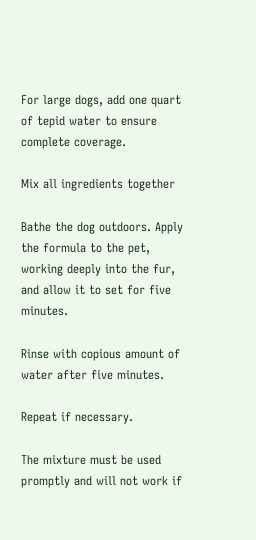For large dogs, add one quart of tepid water to ensure complete coverage.

Mix all ingredients together

Bathe the dog outdoors. Apply the formula to the pet, working deeply into the fur, and allow it to set for five minutes.

Rinse with copious amount of water after five minutes.

Repeat if necessary.

The mixture must be used promptly and will not work if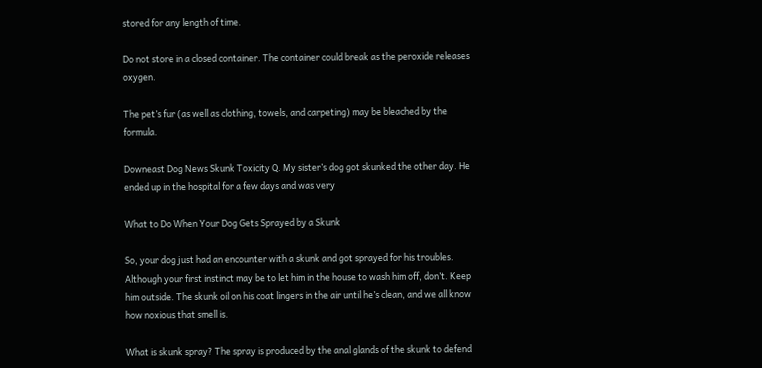stored for any length of time.

Do not store in a closed container. The container could break as the peroxide releases oxygen.

The pet’s fur (as well as clothing, towels, and carpeting) may be bleached by the formula.

Downeast Dog News Skunk Toxicity Q. My sister’s dog got skunked the other day. He ended up in the hospital for a few days and was very

What to Do When Your Dog Gets Sprayed by a Skunk

So, your dog just had an encounter with a skunk and got sprayed for his troubles. Although your first instinct may be to let him in the house to wash him off, don’t. Keep him outside. The skunk oil on his coat lingers in the air until he’s clean, and we all know how noxious that smell is.

What is skunk spray? The spray is produced by the anal glands of the skunk to defend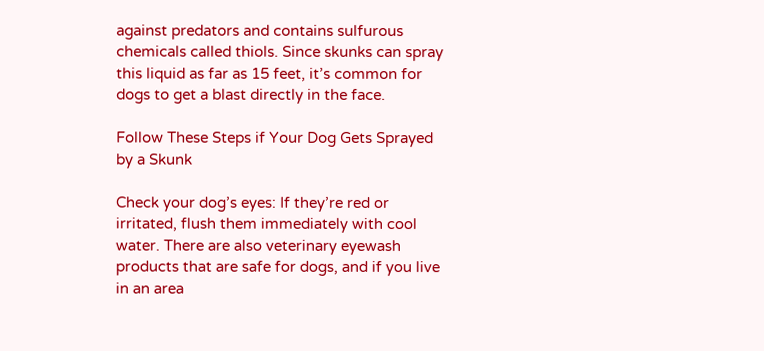against predators and contains sulfurous chemicals called thiols. Since skunks can spray this liquid as far as 15 feet, it’s common for dogs to get a blast directly in the face.

Follow These Steps if Your Dog Gets Sprayed by a Skunk

Check your dog’s eyes: If they’re red or irritated, flush them immediately with cool water. There are also veterinary eyewash products that are safe for dogs, and if you live in an area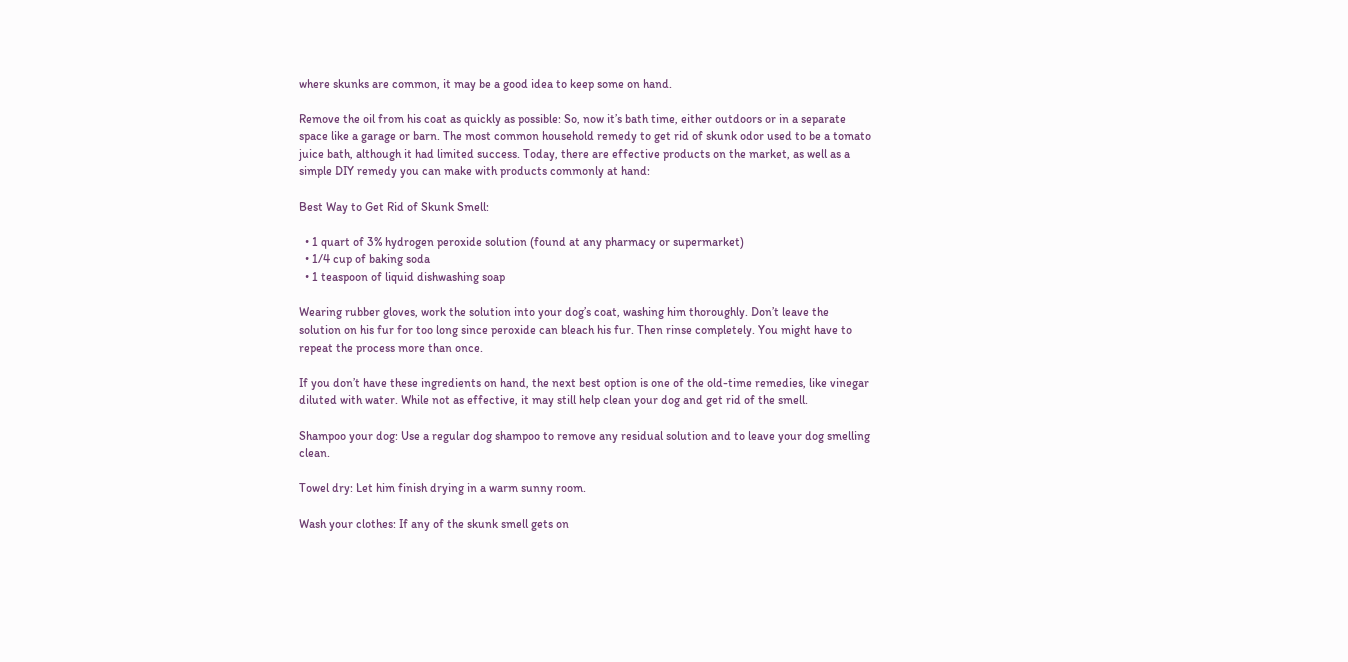where skunks are common, it may be a good idea to keep some on hand.

Remove the oil from his coat as quickly as possible: So, now it’s bath time, either outdoors or in a separate space like a garage or barn. The most common household remedy to get rid of skunk odor used to be a tomato juice bath, although it had limited success. Today, there are effective products on the market, as well as a simple DIY remedy you can make with products commonly at hand:

Best Way to Get Rid of Skunk Smell:

  • 1 quart of 3% hydrogen peroxide solution (found at any pharmacy or supermarket)
  • 1/4 cup of baking soda
  • 1 teaspoon of liquid dishwashing soap

Wearing rubber gloves, work the solution into your dog’s coat, washing him thoroughly. Don’t leave the solution on his fur for too long since peroxide can bleach his fur. Then rinse completely. You might have to repeat the process more than once.

If you don’t have these ingredients on hand, the next best option is one of the old-time remedies, like vinegar diluted with water. While not as effective, it may still help clean your dog and get rid of the smell.

Shampoo your dog: Use a regular dog shampoo to remove any residual solution and to leave your dog smelling clean.

Towel dry: Let him finish drying in a warm sunny room.

Wash your clothes: If any of the skunk smell gets on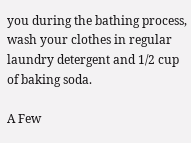you during the bathing process, wash your clothes in regular laundry detergent and 1/2 cup of baking soda.

A Few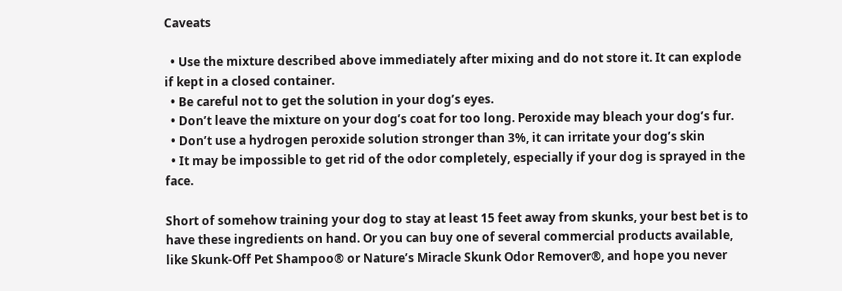Caveats

  • Use the mixture described above immediately after mixing and do not store it. It can explode if kept in a closed container.
  • Be careful not to get the solution in your dog’s eyes.
  • Don’t leave the mixture on your dog’s coat for too long. Peroxide may bleach your dog’s fur.
  • Don’t use a hydrogen peroxide solution stronger than 3%, it can irritate your dog’s skin
  • It may be impossible to get rid of the odor completely, especially if your dog is sprayed in the face.

Short of somehow training your dog to stay at least 15 feet away from skunks, your best bet is to have these ingredients on hand. Or you can buy one of several commercial products available, like Skunk-Off Pet Shampoo® or Nature’s Miracle Skunk Odor Remover®, and hope you never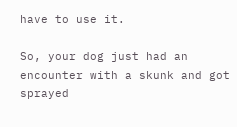have to use it.

So, your dog just had an encounter with a skunk and got sprayed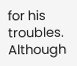for his troubles. Although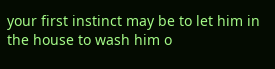your first instinct may be to let him in the house to wash him o